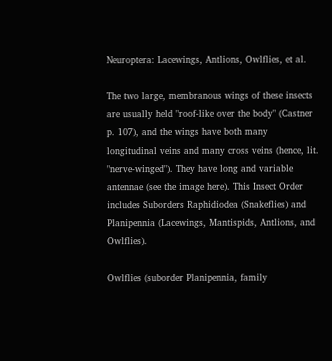Neuroptera: Lacewings, Antlions, Owlflies, et al.

The two large, membranous wings of these insects are usually held "roof-like over the body" (Castner p. 107), and the wings have both many longitudinal veins and many cross veins (hence, lit. "nerve-winged"). They have long and variable antennae (see the image here). This Insect Order includes Suborders Raphidiodea (Snakeflies) and Planipennia (Lacewings, Mantispids, Antlions, and Owlflies).

Owlflies (suborder Planipennia, family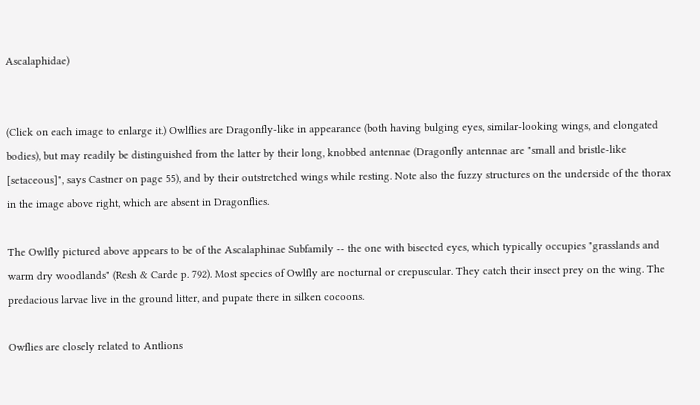Ascalaphidae)


(Click on each image to enlarge it.) Owlflies are Dragonfly-like in appearance (both having bulging eyes, similar-looking wings, and elongated bodies), but may readily be distinguished from the latter by their long, knobbed antennae (Dragonfly antennae are "small and bristle-like [setaceous]", says Castner on page 55), and by their outstretched wings while resting. Note also the fuzzy structures on the underside of the thorax in the image above right, which are absent in Dragonflies.

The Owlfly pictured above appears to be of the Ascalaphinae Subfamily -- the one with bisected eyes, which typically occupies "grasslands and warm dry woodlands" (Resh & Carde p. 792). Most species of Owlfly are nocturnal or crepuscular. They catch their insect prey on the wing. The predacious larvae live in the ground litter, and pupate there in silken cocoons.

Owflies are closely related to Antlions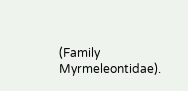(Family Myrmeleontidae).